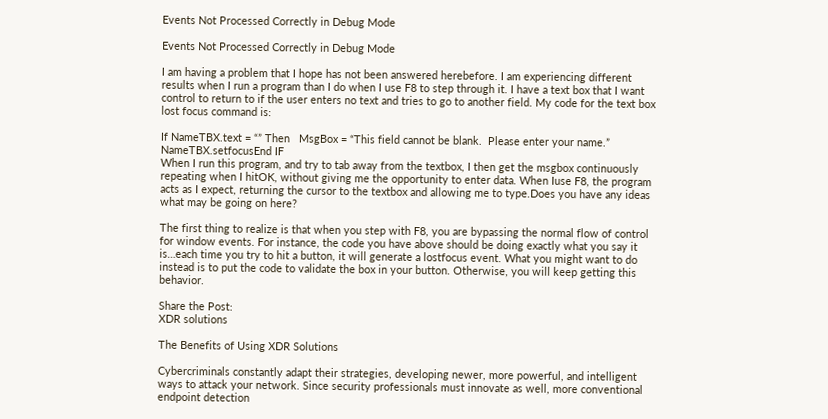Events Not Processed Correctly in Debug Mode

Events Not Processed Correctly in Debug Mode

I am having a problem that I hope has not been answered herebefore. I am experiencing different results when I run a program than I do when I use F8 to step through it. I have a text box that I want control to return to if the user enters no text and tries to go to another field. My code for the text box lost focus command is:

If NameTBX.text = “” Then   MsgBox = “This field cannot be blank.  Please enter your name.”   NameTBX.setfocusEnd IF
When I run this program, and try to tab away from the textbox, I then get the msgbox continuously repeating when I hitOK, without giving me the opportunity to enter data. When Iuse F8, the program acts as I expect, returning the cursor to the textbox and allowing me to type.Does you have any ideas what may be going on here?

The first thing to realize is that when you step with F8, you are bypassing the normal flow of control for window events. For instance, the code you have above should be doing exactly what you say it is…each time you try to hit a button, it will generate a lostfocus event. What you might want to do instead is to put the code to validate the box in your button. Otherwise, you will keep getting this behavior.

Share the Post:
XDR solutions

The Benefits of Using XDR Solutions

Cybercriminals constantly adapt their strategies, developing newer, more powerful, and intelligent ways to attack your network. Since security professionals must innovate as well, more conventional endpoint detection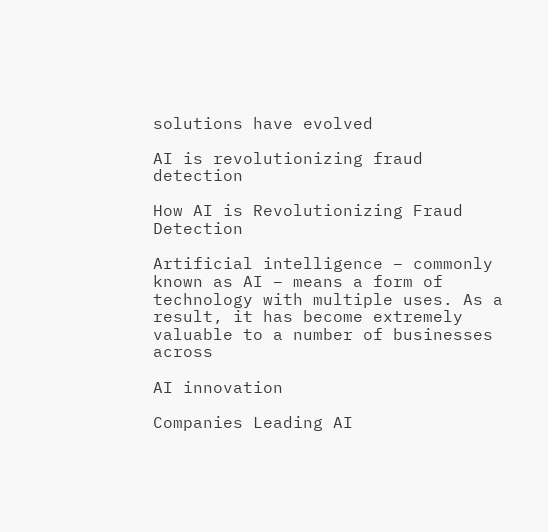solutions have evolved

AI is revolutionizing fraud detection

How AI is Revolutionizing Fraud Detection

Artificial intelligence – commonly known as AI – means a form of technology with multiple uses. As a result, it has become extremely valuable to a number of businesses across

AI innovation

Companies Leading AI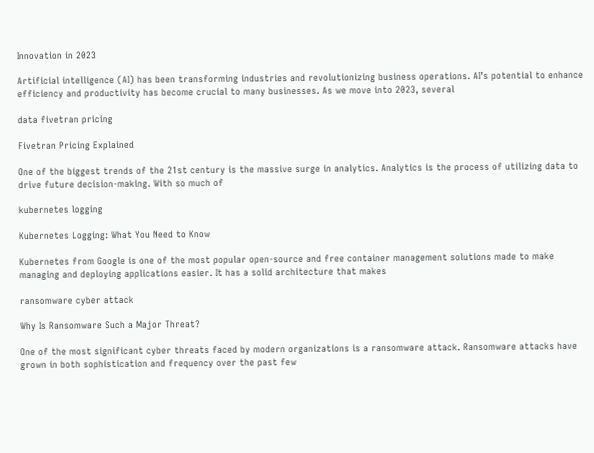Innovation in 2023

Artificial intelligence (AI) has been transforming industries and revolutionizing business operations. AI’s potential to enhance efficiency and productivity has become crucial to many businesses. As we move into 2023, several

data fivetran pricing

Fivetran Pricing Explained

One of the biggest trends of the 21st century is the massive surge in analytics. Analytics is the process of utilizing data to drive future decision-making. With so much of

kubernetes logging

Kubernetes Logging: What You Need to Know

Kubernetes from Google is one of the most popular open-source and free container management solutions made to make managing and deploying applications easier. It has a solid architecture that makes

ransomware cyber attack

Why Is Ransomware Such a Major Threat?

One of the most significant cyber threats faced by modern organizations is a ransomware attack. Ransomware attacks have grown in both sophistication and frequency over the past few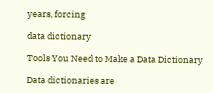years, forcing

data dictionary

Tools You Need to Make a Data Dictionary

Data dictionaries are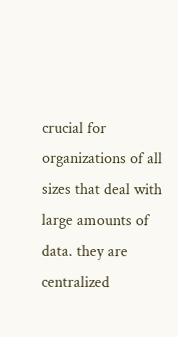crucial for organizations of all sizes that deal with large amounts of data. they are centralized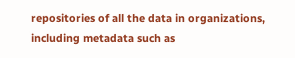repositories of all the data in organizations, including metadata such as